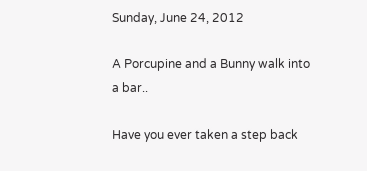Sunday, June 24, 2012

A Porcupine and a Bunny walk into a bar..

Have you ever taken a step back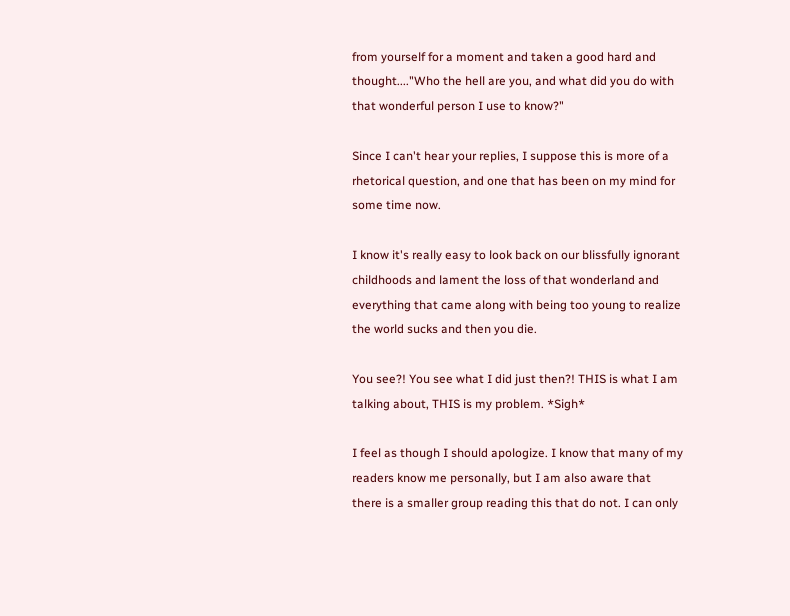from yourself for a moment and taken a good hard and thought...."Who the hell are you, and what did you do with that wonderful person I use to know?"

Since I can't hear your replies, I suppose this is more of a rhetorical question, and one that has been on my mind for some time now.

I know it's really easy to look back on our blissfully ignorant childhoods and lament the loss of that wonderland and everything that came along with being too young to realize the world sucks and then you die.

You see?! You see what I did just then?! THIS is what I am talking about, THIS is my problem. *Sigh*

I feel as though I should apologize. I know that many of my readers know me personally, but I am also aware that there is a smaller group reading this that do not. I can only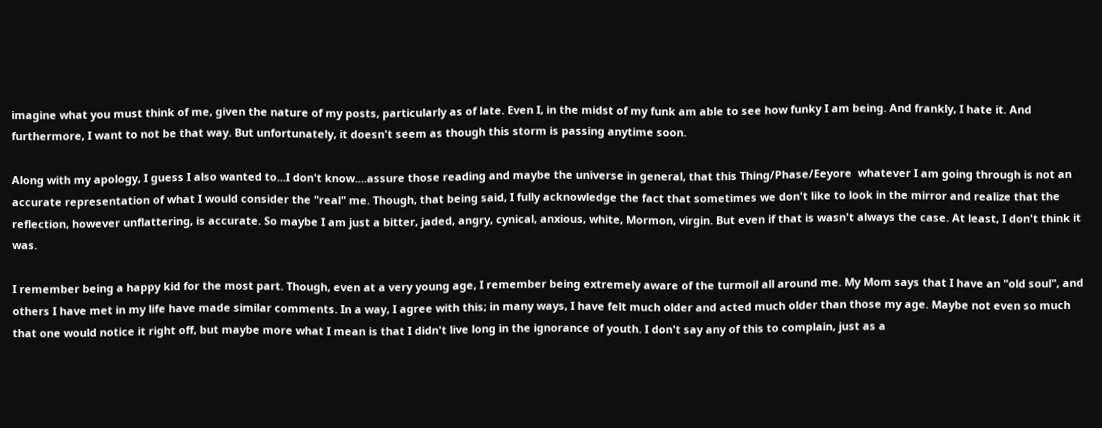imagine what you must think of me, given the nature of my posts, particularly as of late. Even I, in the midst of my funk am able to see how funky I am being. And frankly, I hate it. And furthermore, I want to not be that way. But unfortunately, it doesn't seem as though this storm is passing anytime soon.

Along with my apology, I guess I also wanted to...I don't know....assure those reading and maybe the universe in general, that this Thing/Phase/Eeyore  whatever I am going through is not an accurate representation of what I would consider the "real" me. Though, that being said, I fully acknowledge the fact that sometimes we don't like to look in the mirror and realize that the reflection, however unflattering, is accurate. So maybe I am just a bitter, jaded, angry, cynical, anxious, white, Mormon, virgin. But even if that is wasn't always the case. At least, I don't think it was.

I remember being a happy kid for the most part. Though, even at a very young age, I remember being extremely aware of the turmoil all around me. My Mom says that I have an "old soul", and others I have met in my life have made similar comments. In a way, I agree with this; in many ways, I have felt much older and acted much older than those my age. Maybe not even so much that one would notice it right off, but maybe more what I mean is that I didn't live long in the ignorance of youth. I don't say any of this to complain, just as a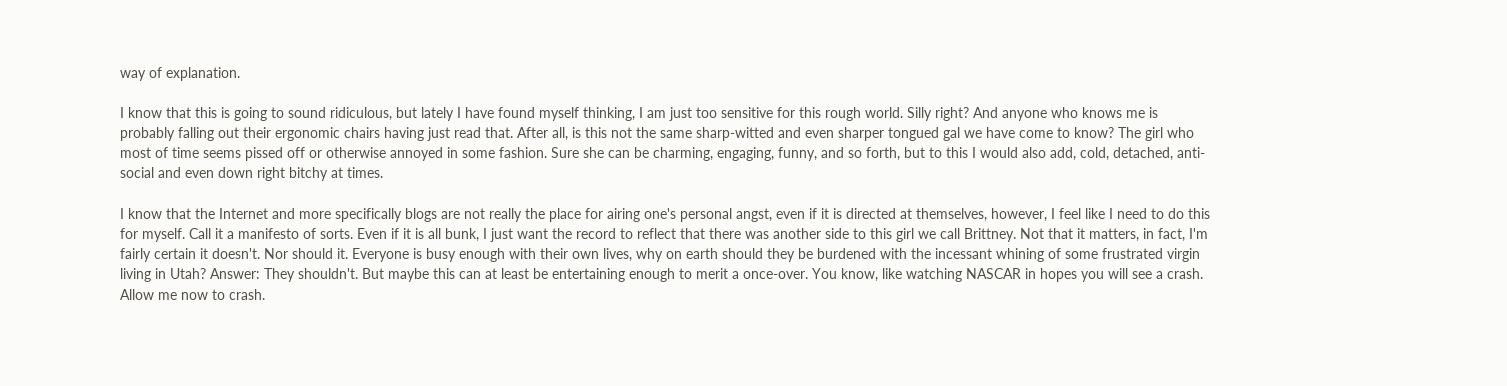way of explanation.

I know that this is going to sound ridiculous, but lately I have found myself thinking, I am just too sensitive for this rough world. Silly right? And anyone who knows me is probably falling out their ergonomic chairs having just read that. After all, is this not the same sharp-witted and even sharper tongued gal we have come to know? The girl who most of time seems pissed off or otherwise annoyed in some fashion. Sure she can be charming, engaging, funny, and so forth, but to this I would also add, cold, detached, anti-social and even down right bitchy at times.

I know that the Internet and more specifically blogs are not really the place for airing one's personal angst, even if it is directed at themselves, however, I feel like I need to do this for myself. Call it a manifesto of sorts. Even if it is all bunk, I just want the record to reflect that there was another side to this girl we call Brittney. Not that it matters, in fact, I'm fairly certain it doesn't. Nor should it. Everyone is busy enough with their own lives, why on earth should they be burdened with the incessant whining of some frustrated virgin living in Utah? Answer: They shouldn't. But maybe this can at least be entertaining enough to merit a once-over. You know, like watching NASCAR in hopes you will see a crash. Allow me now to crash.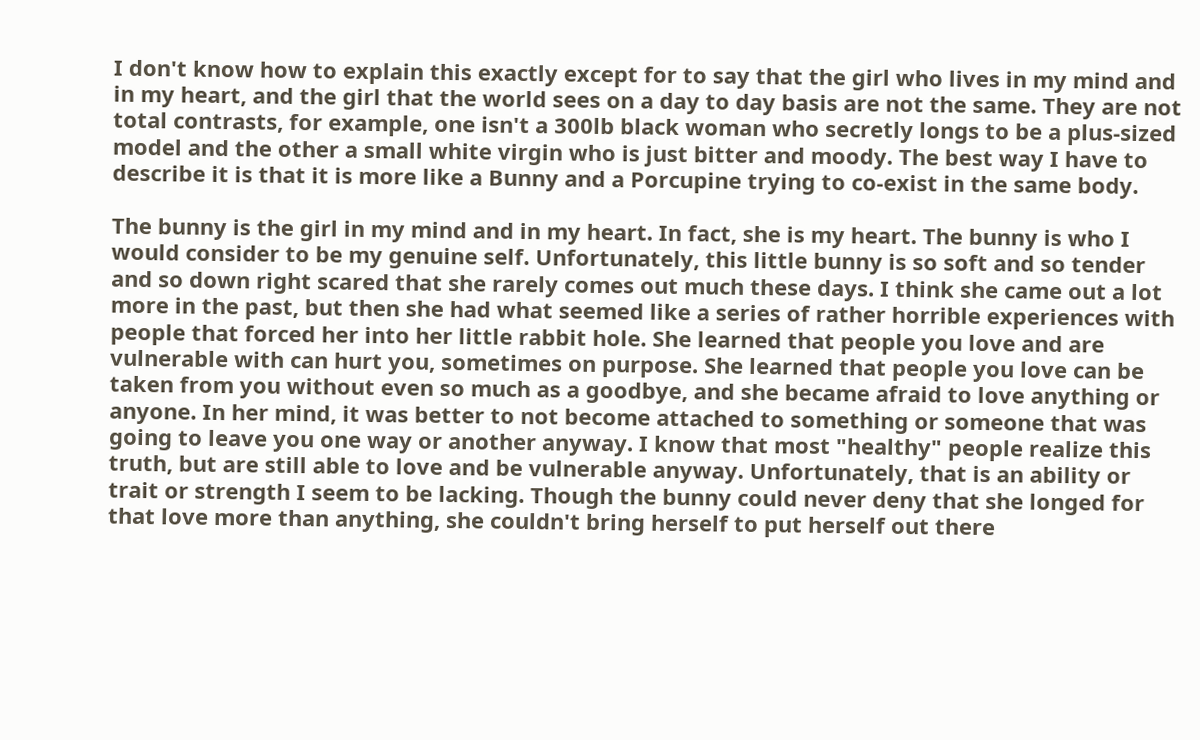I don't know how to explain this exactly except for to say that the girl who lives in my mind and in my heart, and the girl that the world sees on a day to day basis are not the same. They are not total contrasts, for example, one isn't a 300lb black woman who secretly longs to be a plus-sized model and the other a small white virgin who is just bitter and moody. The best way I have to describe it is that it is more like a Bunny and a Porcupine trying to co-exist in the same body.

The bunny is the girl in my mind and in my heart. In fact, she is my heart. The bunny is who I would consider to be my genuine self. Unfortunately, this little bunny is so soft and so tender and so down right scared that she rarely comes out much these days. I think she came out a lot more in the past, but then she had what seemed like a series of rather horrible experiences with people that forced her into her little rabbit hole. She learned that people you love and are vulnerable with can hurt you, sometimes on purpose. She learned that people you love can be taken from you without even so much as a goodbye, and she became afraid to love anything or anyone. In her mind, it was better to not become attached to something or someone that was going to leave you one way or another anyway. I know that most "healthy" people realize this truth, but are still able to love and be vulnerable anyway. Unfortunately, that is an ability or trait or strength I seem to be lacking. Though the bunny could never deny that she longed for that love more than anything, she couldn't bring herself to put herself out there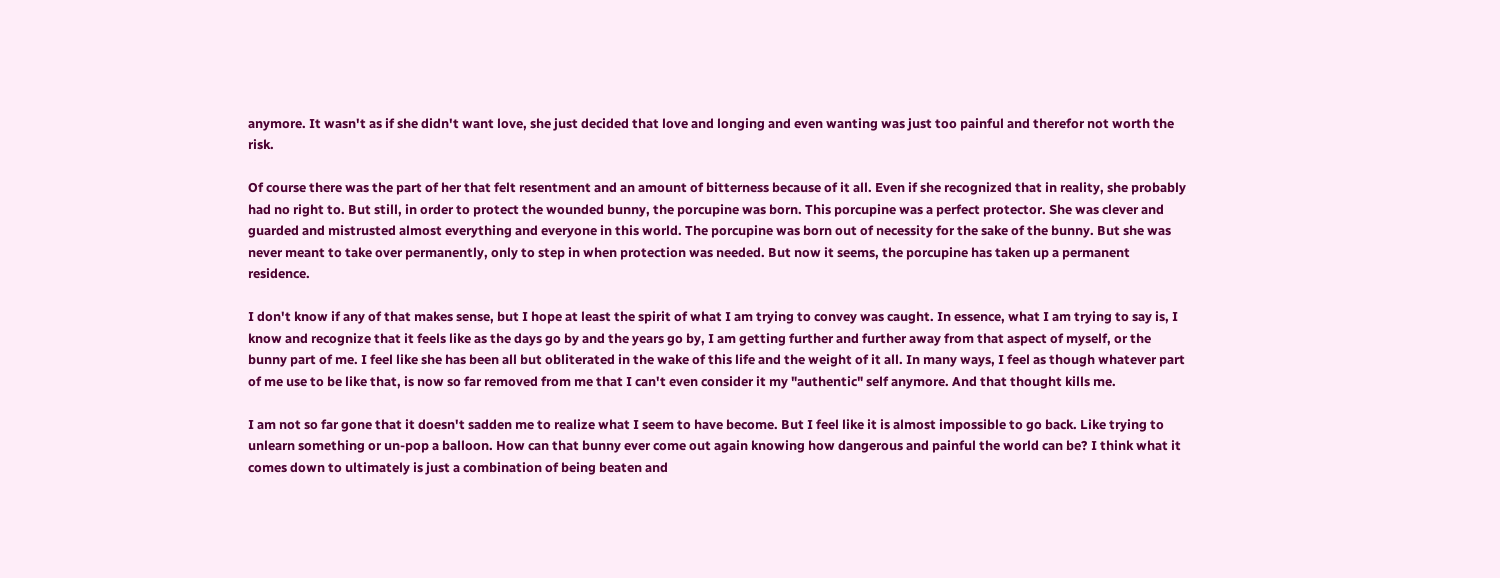anymore. It wasn't as if she didn't want love, she just decided that love and longing and even wanting was just too painful and therefor not worth the risk.

Of course there was the part of her that felt resentment and an amount of bitterness because of it all. Even if she recognized that in reality, she probably had no right to. But still, in order to protect the wounded bunny, the porcupine was born. This porcupine was a perfect protector. She was clever and guarded and mistrusted almost everything and everyone in this world. The porcupine was born out of necessity for the sake of the bunny. But she was never meant to take over permanently, only to step in when protection was needed. But now it seems, the porcupine has taken up a permanent residence.

I don't know if any of that makes sense, but I hope at least the spirit of what I am trying to convey was caught. In essence, what I am trying to say is, I know and recognize that it feels like as the days go by and the years go by, I am getting further and further away from that aspect of myself, or the bunny part of me. I feel like she has been all but obliterated in the wake of this life and the weight of it all. In many ways, I feel as though whatever part of me use to be like that, is now so far removed from me that I can't even consider it my "authentic" self anymore. And that thought kills me.

I am not so far gone that it doesn't sadden me to realize what I seem to have become. But I feel like it is almost impossible to go back. Like trying to unlearn something or un-pop a balloon. How can that bunny ever come out again knowing how dangerous and painful the world can be? I think what it comes down to ultimately is just a combination of being beaten and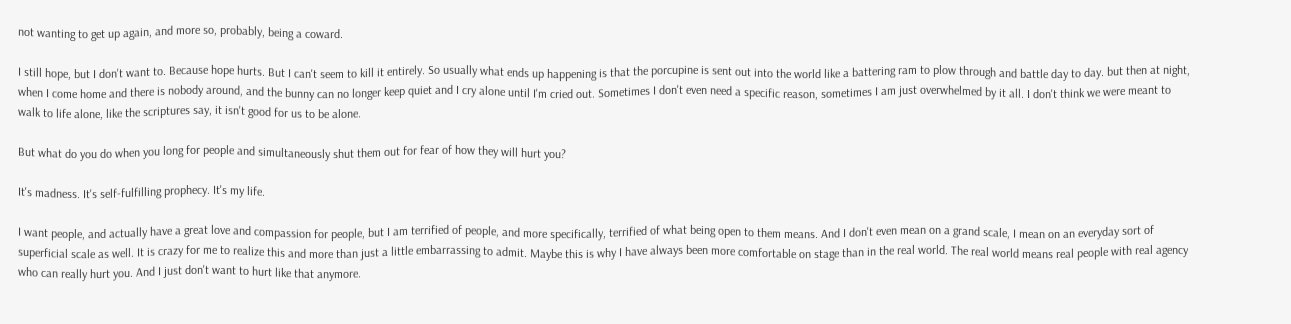not wanting to get up again, and more so, probably, being a coward.

I still hope, but I don't want to. Because hope hurts. But I can't seem to kill it entirely. So usually what ends up happening is that the porcupine is sent out into the world like a battering ram to plow through and battle day to day. but then at night, when I come home and there is nobody around, and the bunny can no longer keep quiet and I cry alone until I'm cried out. Sometimes I don't even need a specific reason, sometimes I am just overwhelmed by it all. I don't think we were meant to walk to life alone, like the scriptures say, it isn't good for us to be alone.

But what do you do when you long for people and simultaneously shut them out for fear of how they will hurt you?

It's madness. It's self-fulfilling prophecy. It's my life.

I want people, and actually have a great love and compassion for people, but I am terrified of people, and more specifically, terrified of what being open to them means. And I don't even mean on a grand scale, I mean on an everyday sort of superficial scale as well. It is crazy for me to realize this and more than just a little embarrassing to admit. Maybe this is why I have always been more comfortable on stage than in the real world. The real world means real people with real agency who can really hurt you. And I just don't want to hurt like that anymore.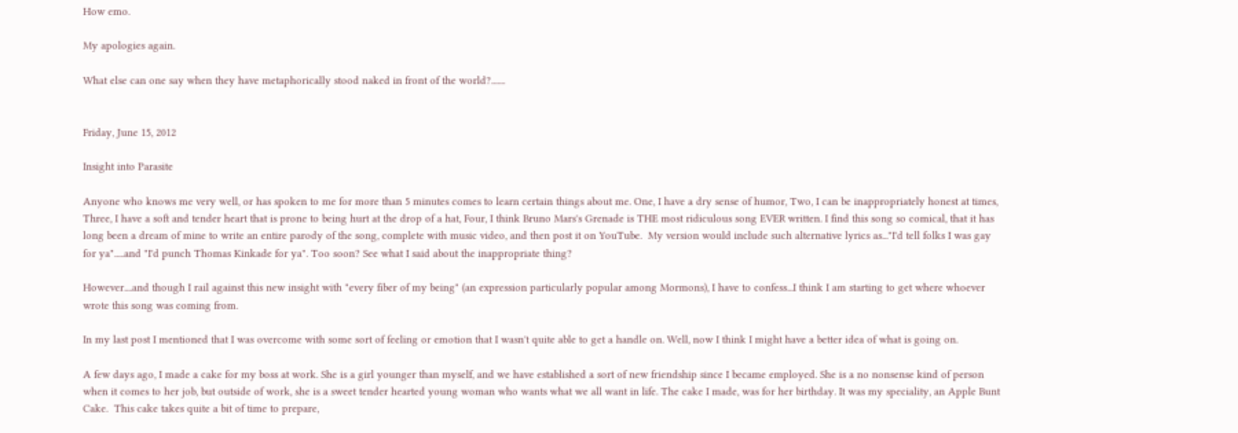How emo.

My apologies again.

What else can one say when they have metaphorically stood naked in front of the world?.......


Friday, June 15, 2012

Insight into Parasite

Anyone who knows me very well, or has spoken to me for more than 5 minutes comes to learn certain things about me. One, I have a dry sense of humor, Two, I can be inappropriately honest at times, Three, I have a soft and tender heart that is prone to being hurt at the drop of a hat, Four, I think Bruno Mars's Grenade is THE most ridiculous song EVER written. I find this song so comical, that it has long been a dream of mine to write an entire parody of the song, complete with music video, and then post it on YouTube.  My version would include such alternative lyrics as..."I'd tell folks I was gay for ya".....and "I'd punch Thomas Kinkade for ya". Too soon? See what I said about the inappropriate thing?

However....and though I rail against this new insight with "every fiber of my being" (an expression particularly popular among Mormons), I have to confess...I think I am starting to get where whoever wrote this song was coming from.

In my last post I mentioned that I was overcome with some sort of feeling or emotion that I wasn't quite able to get a handle on. Well, now I think I might have a better idea of what is going on.

A few days ago, I made a cake for my boss at work. She is a girl younger than myself, and we have established a sort of new friendship since I became employed. She is a no nonsense kind of person when it comes to her job, but outside of work, she is a sweet tender hearted young woman who wants what we all want in life. The cake I made, was for her birthday. It was my speciality, an Apple Bunt Cake.  This cake takes quite a bit of time to prepare,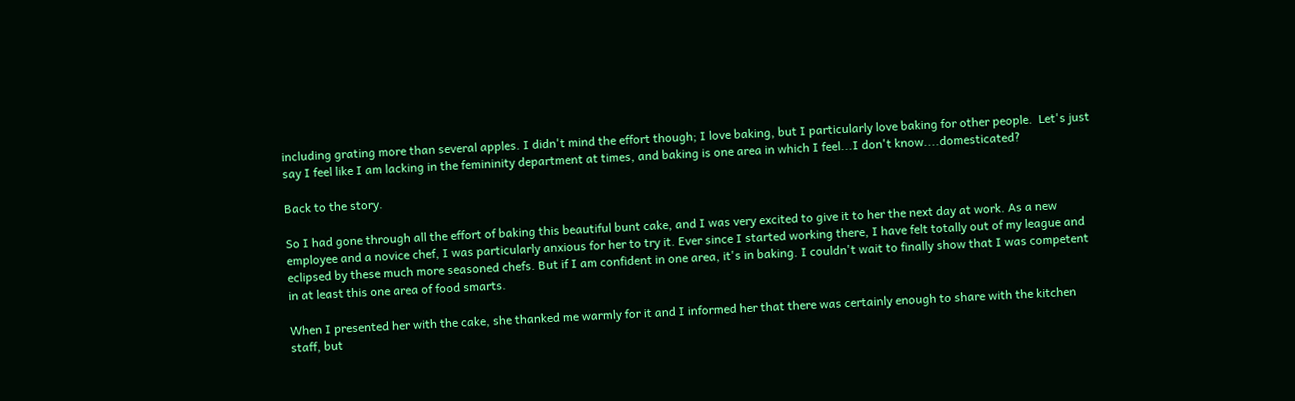including grating more than several apples. I didn't mind the effort though; I love baking, but I particularly love baking for other people.  Let's just say I feel like I am lacking in the femininity department at times, and baking is one area in which I feel...I don't know....domesticated?

Back to the story.

So I had gone through all the effort of baking this beautiful bunt cake, and I was very excited to give it to her the next day at work. As a new employee and a novice chef, I was particularly anxious for her to try it. Ever since I started working there, I have felt totally out of my league and eclipsed by these much more seasoned chefs. But if I am confident in one area, it's in baking. I couldn't wait to finally show that I was competent in at least this one area of food smarts.

When I presented her with the cake, she thanked me warmly for it and I informed her that there was certainly enough to share with the kitchen staff, but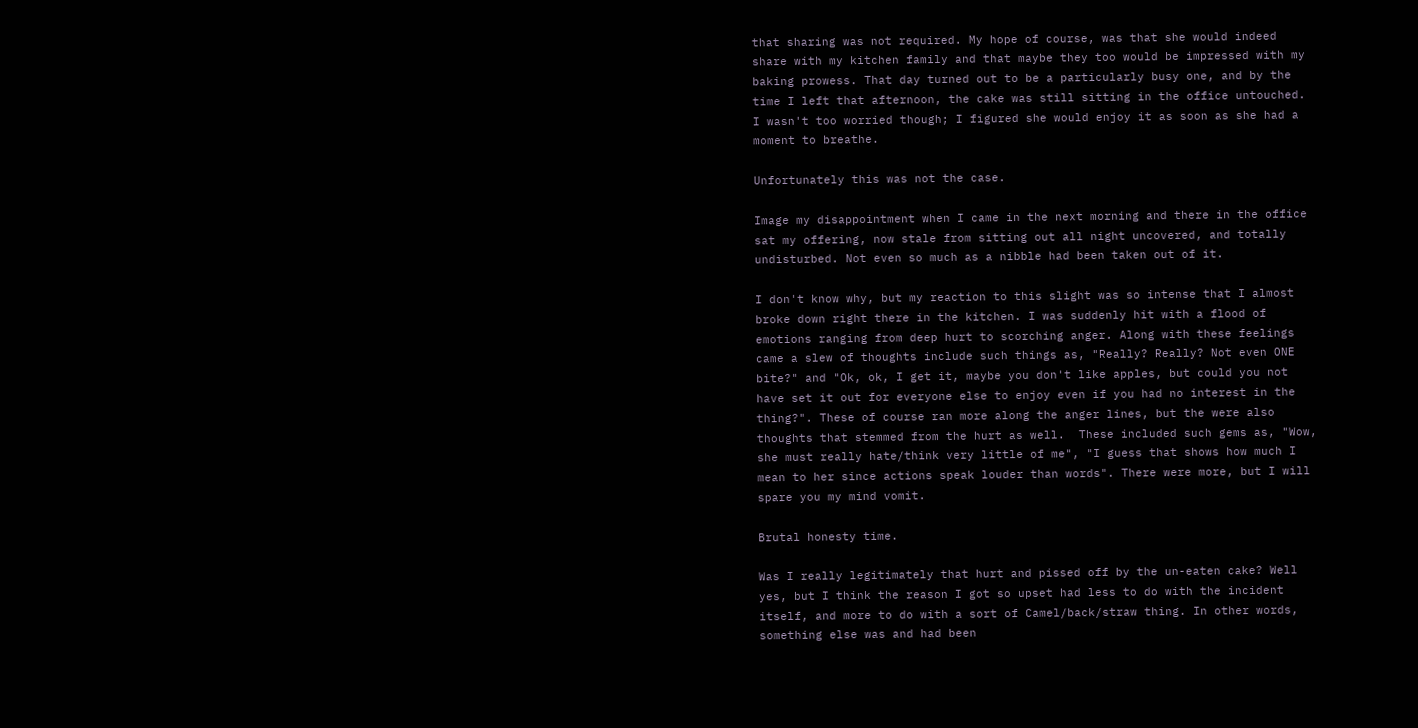that sharing was not required. My hope of course, was that she would indeed share with my kitchen family and that maybe they too would be impressed with my baking prowess. That day turned out to be a particularly busy one, and by the time I left that afternoon, the cake was still sitting in the office untouched. I wasn't too worried though; I figured she would enjoy it as soon as she had a moment to breathe.

Unfortunately this was not the case.

Image my disappointment when I came in the next morning and there in the office sat my offering, now stale from sitting out all night uncovered, and totally undisturbed. Not even so much as a nibble had been taken out of it.

I don't know why, but my reaction to this slight was so intense that I almost broke down right there in the kitchen. I was suddenly hit with a flood of emotions ranging from deep hurt to scorching anger. Along with these feelings came a slew of thoughts include such things as, "Really? Really? Not even ONE bite?" and "Ok, ok, I get it, maybe you don't like apples, but could you not have set it out for everyone else to enjoy even if you had no interest in the thing?". These of course ran more along the anger lines, but the were also thoughts that stemmed from the hurt as well.  These included such gems as, "Wow, she must really hate/think very little of me", "I guess that shows how much I mean to her since actions speak louder than words". There were more, but I will spare you my mind vomit.

Brutal honesty time.

Was I really legitimately that hurt and pissed off by the un-eaten cake? Well yes, but I think the reason I got so upset had less to do with the incident itself, and more to do with a sort of Camel/back/straw thing. In other words, something else was and had been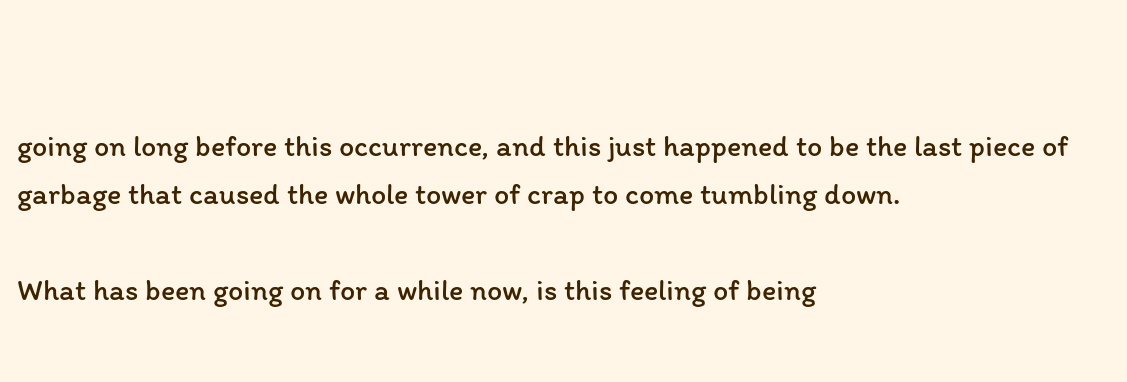going on long before this occurrence, and this just happened to be the last piece of garbage that caused the whole tower of crap to come tumbling down.

What has been going on for a while now, is this feeling of being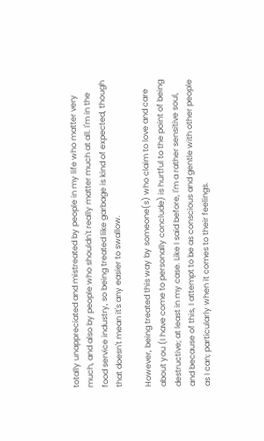totally unappreciated and mistreated by people in my life who matter very much, and also by people who shouldn't really matter much at all. I'm in the food service industry, so being treated like garbage is kind of expected, though that doesn't mean it's any easier to swallow.

However, being treated this way by someone(s) who claim to love and care about you (I have come to personally conclude) is hurtful to the point of being destructive; at least in my case. Like I said before, I'm a rather sensitive soul, and because of this, I attempt to be as conscious and gentle with other people as I can; particularly when it comes to their feelings.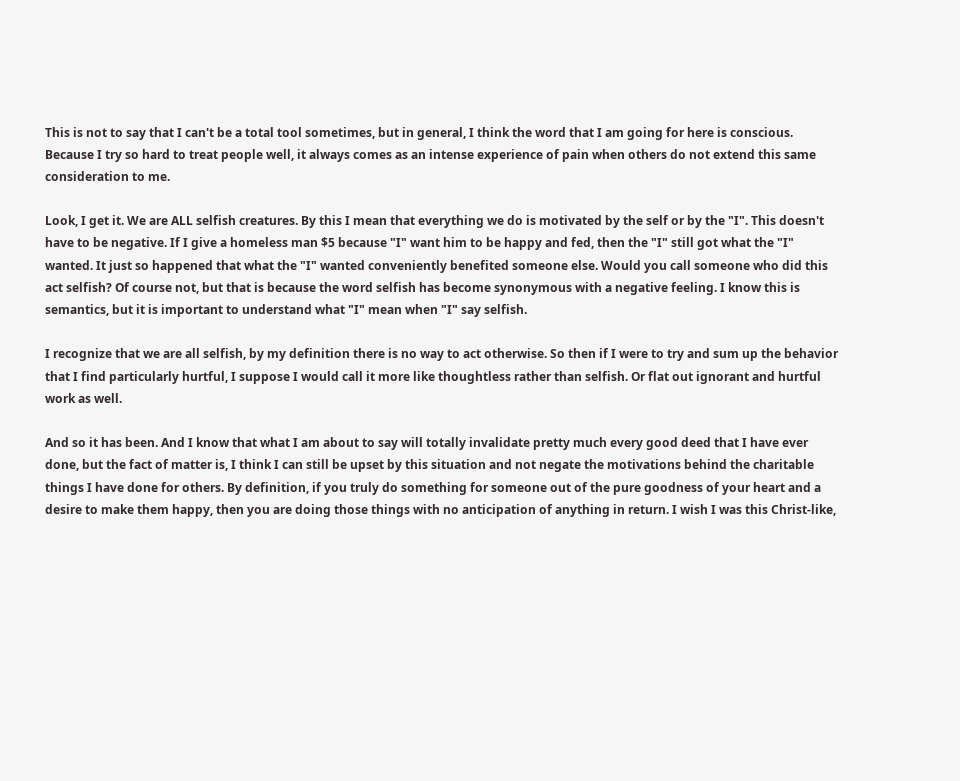This is not to say that I can't be a total tool sometimes, but in general, I think the word that I am going for here is conscious. Because I try so hard to treat people well, it always comes as an intense experience of pain when others do not extend this same consideration to me.

Look, I get it. We are ALL selfish creatures. By this I mean that everything we do is motivated by the self or by the "I". This doesn't have to be negative. If I give a homeless man $5 because "I" want him to be happy and fed, then the "I" still got what the "I" wanted. It just so happened that what the "I" wanted conveniently benefited someone else. Would you call someone who did this act selfish? Of course not, but that is because the word selfish has become synonymous with a negative feeling. I know this is semantics, but it is important to understand what "I" mean when "I" say selfish.

I recognize that we are all selfish, by my definition there is no way to act otherwise. So then if I were to try and sum up the behavior that I find particularly hurtful, I suppose I would call it more like thoughtless rather than selfish. Or flat out ignorant and hurtful work as well.

And so it has been. And I know that what I am about to say will totally invalidate pretty much every good deed that I have ever done, but the fact of matter is, I think I can still be upset by this situation and not negate the motivations behind the charitable things I have done for others. By definition, if you truly do something for someone out of the pure goodness of your heart and a desire to make them happy, then you are doing those things with no anticipation of anything in return. I wish I was this Christ-like,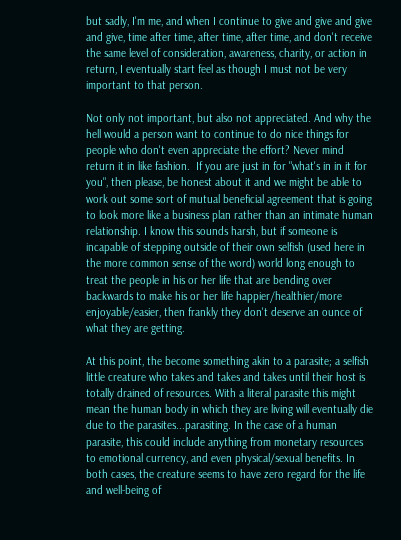but sadly, I'm me, and when I continue to give and give and give and give, time after time, after time, after time, and don't receive the same level of consideration, awareness, charity, or action in return, I eventually start feel as though I must not be very important to that person.

Not only not important, but also not appreciated. And why the hell would a person want to continue to do nice things for people who don't even appreciate the effort? Never mind return it in like fashion.  If you are just in for "what's in in it for you", then please, be honest about it and we might be able to work out some sort of mutual beneficial agreement that is going to look more like a business plan rather than an intimate human relationship. I know this sounds harsh, but if someone is incapable of stepping outside of their own selfish (used here in the more common sense of the word) world long enough to treat the people in his or her life that are bending over backwards to make his or her life happier/healthier/more enjoyable/easier, then frankly they don't deserve an ounce of what they are getting.

At this point, the become something akin to a parasite; a selfish little creature who takes and takes and takes until their host is totally drained of resources. With a literal parasite this might mean the human body in which they are living will eventually die due to the parasites...parasiting. In the case of a human parasite, this could include anything from monetary resources to emotional currency, and even physical/sexual benefits. In both cases, the creature seems to have zero regard for the life and well-being of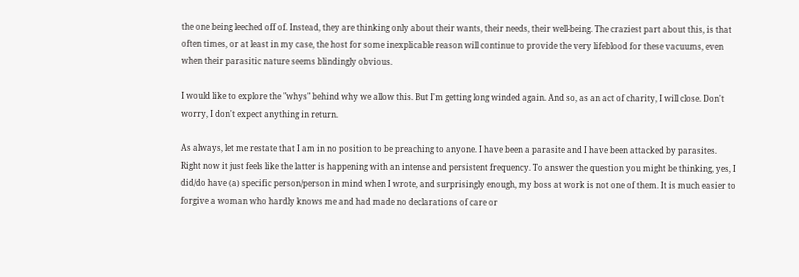the one being leeched off of. Instead, they are thinking only about their wants, their needs, their well-being. The craziest part about this, is that often times, or at least in my case, the host for some inexplicable reason will continue to provide the very lifeblood for these vacuums, even when their parasitic nature seems blindingly obvious.

I would like to explore the "whys" behind why we allow this. But I'm getting long winded again. And so, as an act of charity, I will close. Don't worry, I don't expect anything in return.

As always, let me restate that I am in no position to be preaching to anyone. I have been a parasite and I have been attacked by parasites. Right now it just feels like the latter is happening with an intense and persistent frequency. To answer the question you might be thinking, yes, I did/do have (a) specific person/person in mind when I wrote, and surprisingly enough, my boss at work is not one of them. It is much easier to forgive a woman who hardly knows me and had made no declarations of care or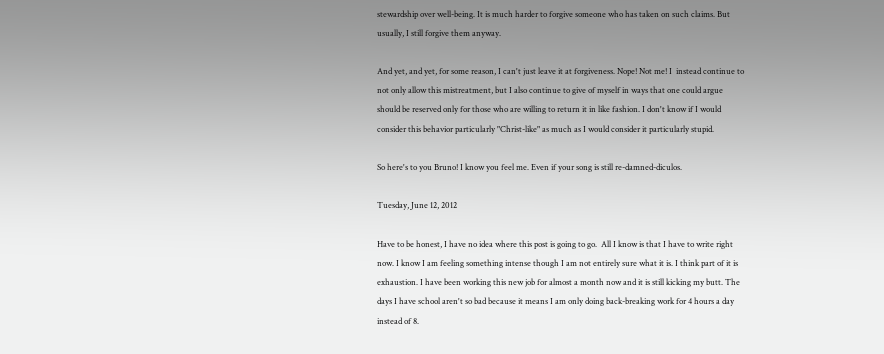stewardship over well-being. It is much harder to forgive someone who has taken on such claims. But usually, I still forgive them anyway.

And yet, and yet, for some reason, I can't just leave it at forgiveness. Nope! Not me! I  instead continue to not only allow this mistreatment, but I also continue to give of myself in ways that one could argue should be reserved only for those who are willing to return it in like fashion. I don't know if I would consider this behavior particularly "Christ-like" as much as I would consider it particularly stupid.

So here's to you Bruno! I know you feel me. Even if your song is still re-damned-diculos.

Tuesday, June 12, 2012

Have to be honest, I have no idea where this post is going to go.  All I know is that I have to write right now. I know I am feeling something intense though I am not entirely sure what it is. I think part of it is exhaustion. I have been working this new job for almost a month now and it is still kicking my butt. The days I have school aren't so bad because it means I am only doing back-breaking work for 4 hours a day instead of 8.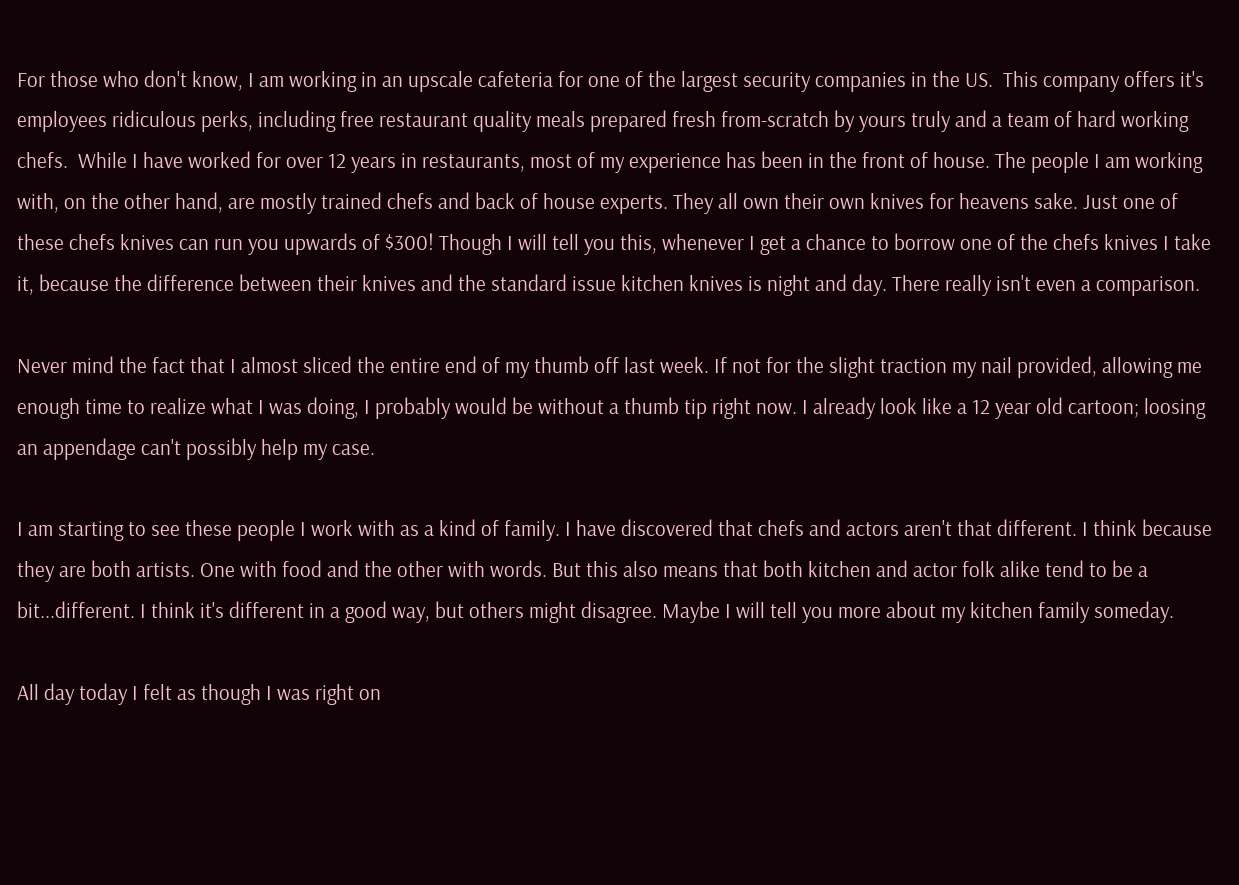For those who don't know, I am working in an upscale cafeteria for one of the largest security companies in the US.  This company offers it's employees ridiculous perks, including free restaurant quality meals prepared fresh from-scratch by yours truly and a team of hard working chefs.  While I have worked for over 12 years in restaurants, most of my experience has been in the front of house. The people I am working with, on the other hand, are mostly trained chefs and back of house experts. They all own their own knives for heavens sake. Just one of these chefs knives can run you upwards of $300! Though I will tell you this, whenever I get a chance to borrow one of the chefs knives I take it, because the difference between their knives and the standard issue kitchen knives is night and day. There really isn't even a comparison.

Never mind the fact that I almost sliced the entire end of my thumb off last week. If not for the slight traction my nail provided, allowing me enough time to realize what I was doing, I probably would be without a thumb tip right now. I already look like a 12 year old cartoon; loosing an appendage can't possibly help my case.

I am starting to see these people I work with as a kind of family. I have discovered that chefs and actors aren't that different. I think because they are both artists. One with food and the other with words. But this also means that both kitchen and actor folk alike tend to be a bit...different. I think it's different in a good way, but others might disagree. Maybe I will tell you more about my kitchen family someday.

All day today I felt as though I was right on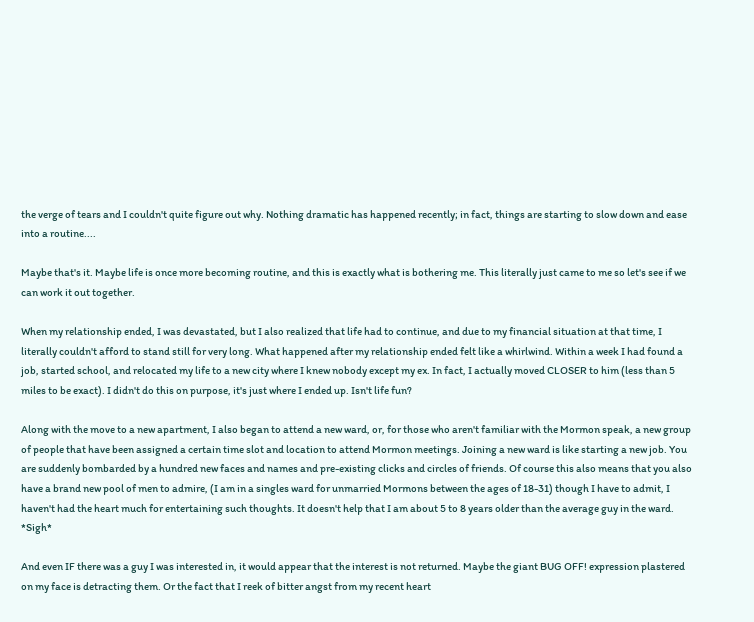the verge of tears and I couldn't quite figure out why. Nothing dramatic has happened recently; in fact, things are starting to slow down and ease into a routine....

Maybe that's it. Maybe life is once more becoming routine, and this is exactly what is bothering me. This literally just came to me so let's see if we can work it out together.

When my relationship ended, I was devastated, but I also realized that life had to continue, and due to my financial situation at that time, I literally couldn't afford to stand still for very long. What happened after my relationship ended felt like a whirlwind. Within a week I had found a job, started school, and relocated my life to a new city where I knew nobody except my ex. In fact, I actually moved CLOSER to him (less than 5 miles to be exact). I didn't do this on purpose, it's just where I ended up. Isn't life fun?

Along with the move to a new apartment, I also began to attend a new ward, or, for those who aren't familiar with the Mormon speak, a new group of people that have been assigned a certain time slot and location to attend Mormon meetings. Joining a new ward is like starting a new job. You are suddenly bombarded by a hundred new faces and names and pre-existing clicks and circles of friends. Of course this also means that you also have a brand new pool of men to admire, (I am in a singles ward for unmarried Mormons between the ages of 18-31) though I have to admit, I haven't had the heart much for entertaining such thoughts. It doesn't help that I am about 5 to 8 years older than the average guy in the ward. *Sigh*

And even IF there was a guy I was interested in, it would appear that the interest is not returned. Maybe the giant BUG OFF! expression plastered on my face is detracting them. Or the fact that I reek of bitter angst from my recent heart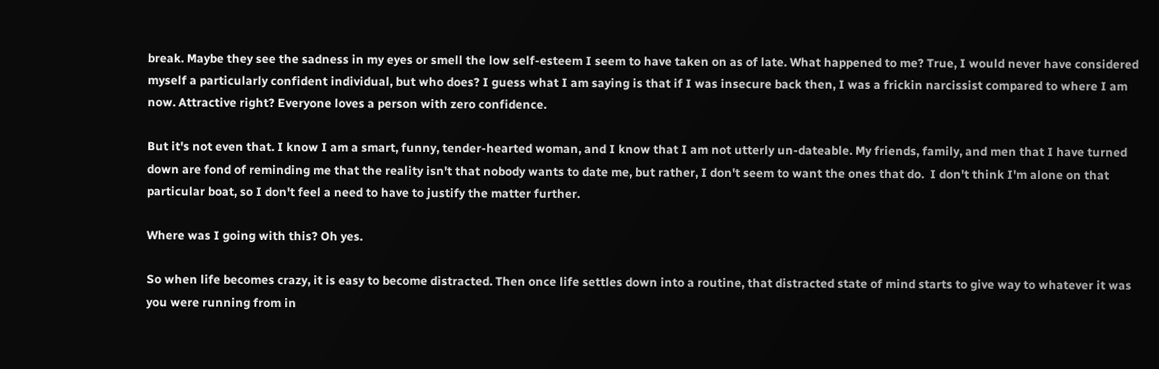break. Maybe they see the sadness in my eyes or smell the low self-esteem I seem to have taken on as of late. What happened to me? True, I would never have considered myself a particularly confident individual, but who does? I guess what I am saying is that if I was insecure back then, I was a frickin narcissist compared to where I am now. Attractive right? Everyone loves a person with zero confidence.

But it's not even that. I know I am a smart, funny, tender-hearted woman, and I know that I am not utterly un-dateable. My friends, family, and men that I have turned down are fond of reminding me that the reality isn't that nobody wants to date me, but rather, I don't seem to want the ones that do.  I don't think I'm alone on that particular boat, so I don't feel a need to have to justify the matter further.

Where was I going with this? Oh yes.

So when life becomes crazy, it is easy to become distracted. Then once life settles down into a routine, that distracted state of mind starts to give way to whatever it was you were running from in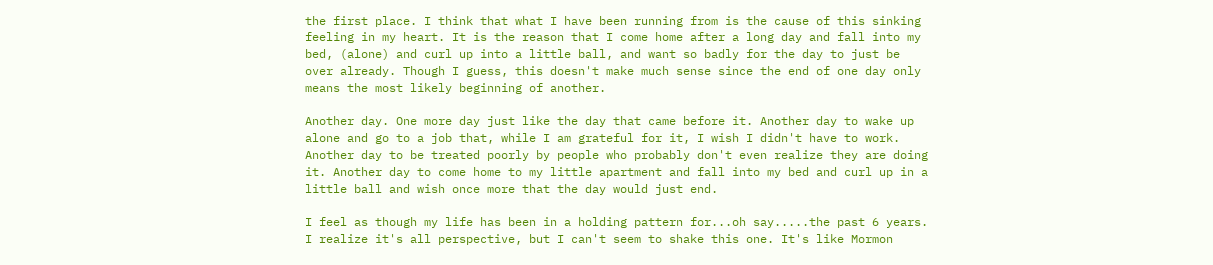the first place. I think that what I have been running from is the cause of this sinking feeling in my heart. It is the reason that I come home after a long day and fall into my bed, (alone) and curl up into a little ball, and want so badly for the day to just be over already. Though I guess, this doesn't make much sense since the end of one day only means the most likely beginning of another.

Another day. One more day just like the day that came before it. Another day to wake up alone and go to a job that, while I am grateful for it, I wish I didn't have to work. Another day to be treated poorly by people who probably don't even realize they are doing it. Another day to come home to my little apartment and fall into my bed and curl up in a little ball and wish once more that the day would just end.

I feel as though my life has been in a holding pattern for...oh say.....the past 6 years. I realize it's all perspective, but I can't seem to shake this one. It's like Mormon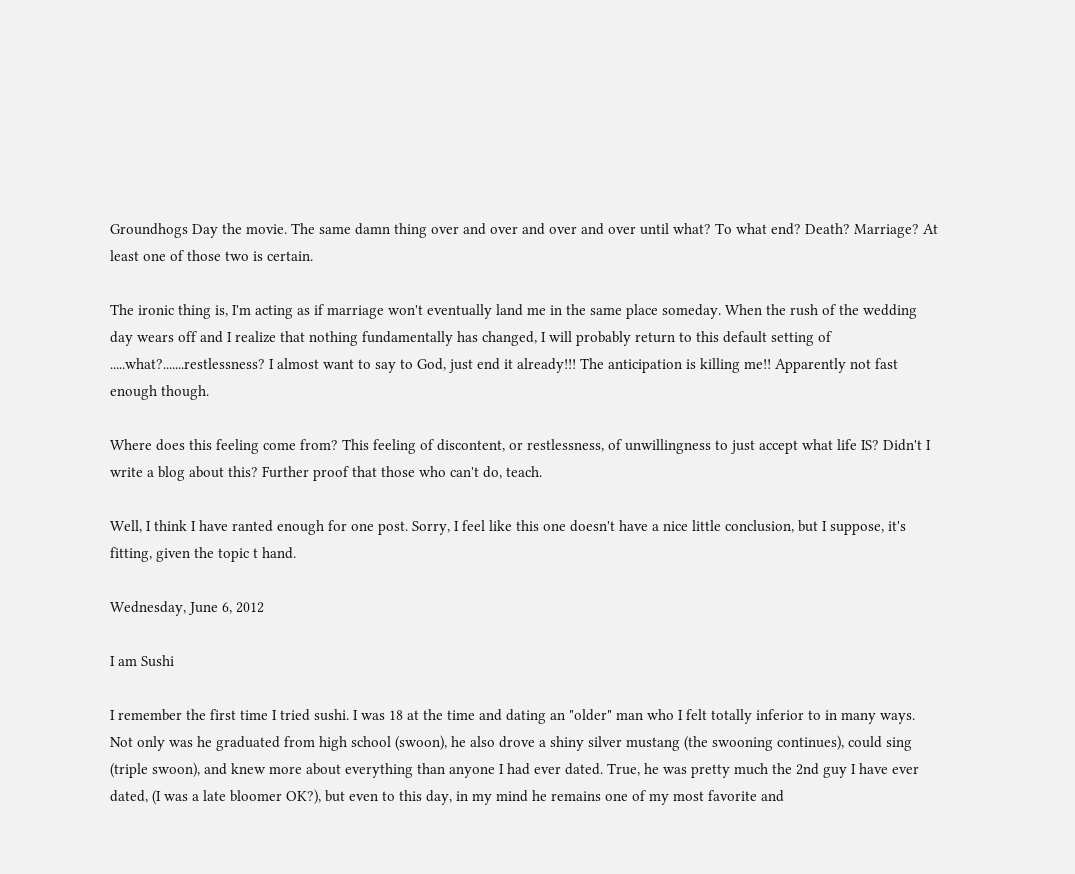Groundhogs Day the movie. The same damn thing over and over and over and over until what? To what end? Death? Marriage? At least one of those two is certain.

The ironic thing is, I'm acting as if marriage won't eventually land me in the same place someday. When the rush of the wedding day wears off and I realize that nothing fundamentally has changed, I will probably return to this default setting of .....what?.......restlessness? I almost want to say to God, just end it already!!! The anticipation is killing me!! Apparently not fast enough though.

Where does this feeling come from? This feeling of discontent, or restlessness, of unwillingness to just accept what life IS? Didn't I write a blog about this? Further proof that those who can't do, teach.

Well, I think I have ranted enough for one post. Sorry, I feel like this one doesn't have a nice little conclusion, but I suppose, it's fitting, given the topic t hand.

Wednesday, June 6, 2012

I am Sushi

I remember the first time I tried sushi. I was 18 at the time and dating an "older" man who I felt totally inferior to in many ways. Not only was he graduated from high school (swoon), he also drove a shiny silver mustang (the swooning continues), could sing (triple swoon), and knew more about everything than anyone I had ever dated. True, he was pretty much the 2nd guy I have ever dated, (I was a late bloomer OK?), but even to this day, in my mind he remains one of my most favorite and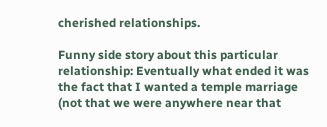cherished relationships.

Funny side story about this particular relationship: Eventually what ended it was the fact that I wanted a temple marriage (not that we were anywhere near that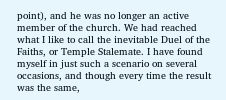point), and he was no longer an active member of the church. We had reached what I like to call the inevitable Duel of the Faiths, or Temple Stalemate. I have found myself in just such a scenario on several occasions, and though every time the result was the same,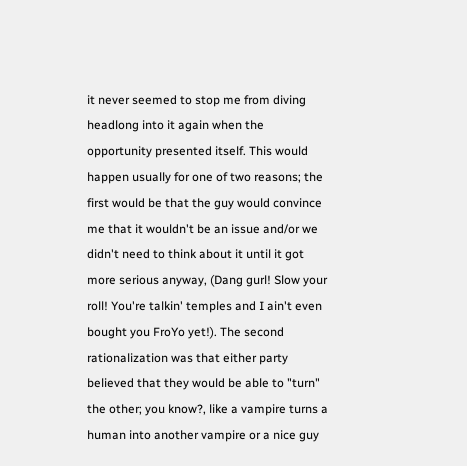it never seemed to stop me from diving headlong into it again when the opportunity presented itself. This would happen usually for one of two reasons; the first would be that the guy would convince me that it wouldn't be an issue and/or we didn't need to think about it until it got more serious anyway, (Dang gurl! Slow your roll! You're talkin' temples and I ain't even bought you FroYo yet!). The second rationalization was that either party believed that they would be able to "turn" the other; you know?, like a vampire turns a human into another vampire or a nice guy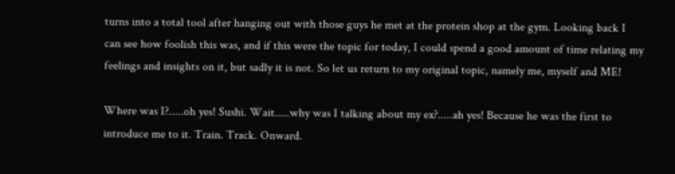turns into a total tool after hanging out with those guys he met at the protein shop at the gym. Looking back I can see how foolish this was, and if this were the topic for today, I could spend a good amount of time relating my feelings and insights on it, but sadly it is not. So let us return to my original topic, namely me, myself and ME!

Where was I?.....oh yes! Sushi. Wait.....why was I talking about my ex?.....ah yes! Because he was the first to introduce me to it. Train. Track. Onward.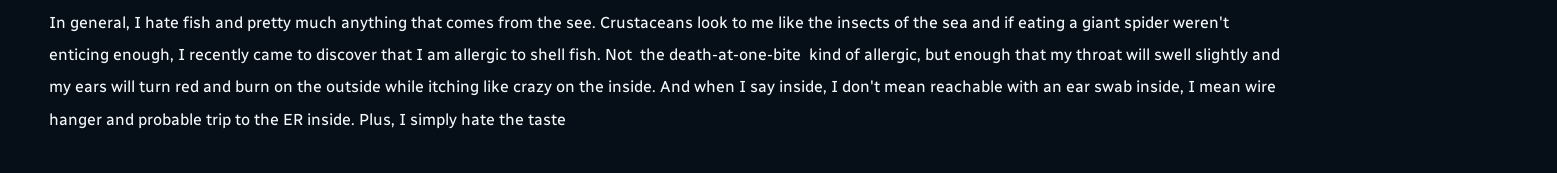In general, I hate fish and pretty much anything that comes from the see. Crustaceans look to me like the insects of the sea and if eating a giant spider weren't enticing enough, I recently came to discover that I am allergic to shell fish. Not  the death-at-one-bite  kind of allergic, but enough that my throat will swell slightly and my ears will turn red and burn on the outside while itching like crazy on the inside. And when I say inside, I don't mean reachable with an ear swab inside, I mean wire hanger and probable trip to the ER inside. Plus, I simply hate the taste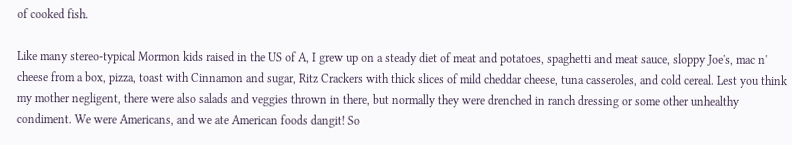of cooked fish.

Like many stereo-typical Mormon kids raised in the US of A, I grew up on a steady diet of meat and potatoes, spaghetti and meat sauce, sloppy Joe's, mac n' cheese from a box, pizza, toast with Cinnamon and sugar, Ritz Crackers with thick slices of mild cheddar cheese, tuna casseroles, and cold cereal. Lest you think my mother negligent, there were also salads and veggies thrown in there, but normally they were drenched in ranch dressing or some other unhealthy condiment. We were Americans, and we ate American foods dangit! So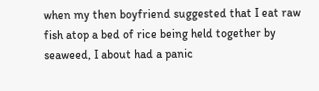when my then boyfriend suggested that I eat raw fish atop a bed of rice being held together by seaweed, I about had a panic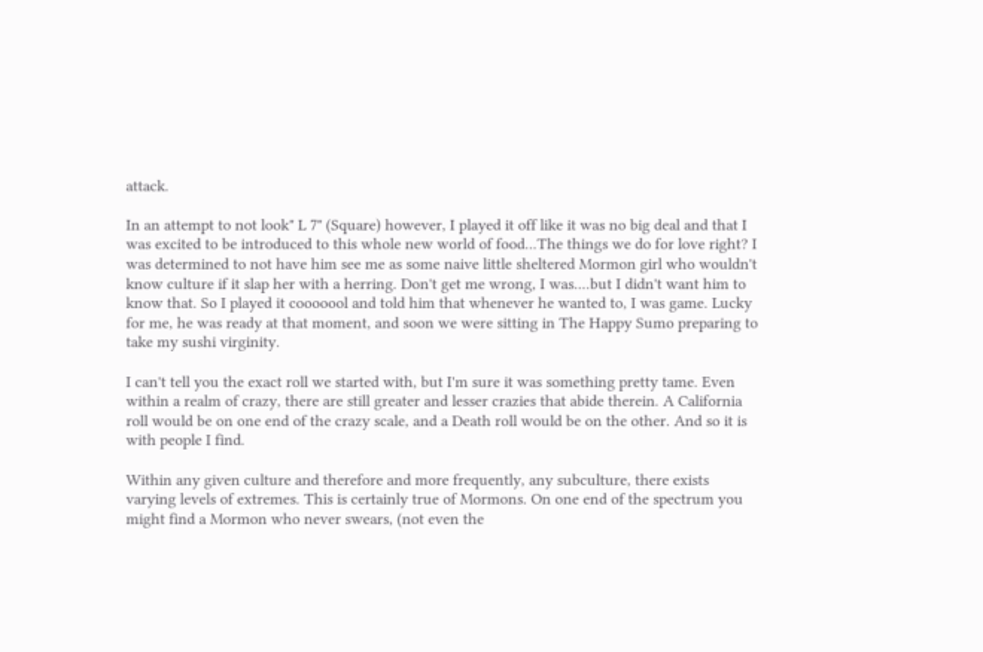attack.

In an attempt to not look" L 7" (Square) however, I played it off like it was no big deal and that I was excited to be introduced to this whole new world of food...The things we do for love right? I was determined to not have him see me as some naive little sheltered Mormon girl who wouldn't know culture if it slap her with a herring. Don't get me wrong, I was....but I didn't want him to know that. So I played it cooooool and told him that whenever he wanted to, I was game. Lucky for me, he was ready at that moment, and soon we were sitting in The Happy Sumo preparing to take my sushi virginity.

I can't tell you the exact roll we started with, but I'm sure it was something pretty tame. Even within a realm of crazy, there are still greater and lesser crazies that abide therein. A California roll would be on one end of the crazy scale, and a Death roll would be on the other. And so it is with people I find.

Within any given culture and therefore and more frequently, any subculture, there exists varying levels of extremes. This is certainly true of Mormons. On one end of the spectrum you might find a Mormon who never swears, (not even the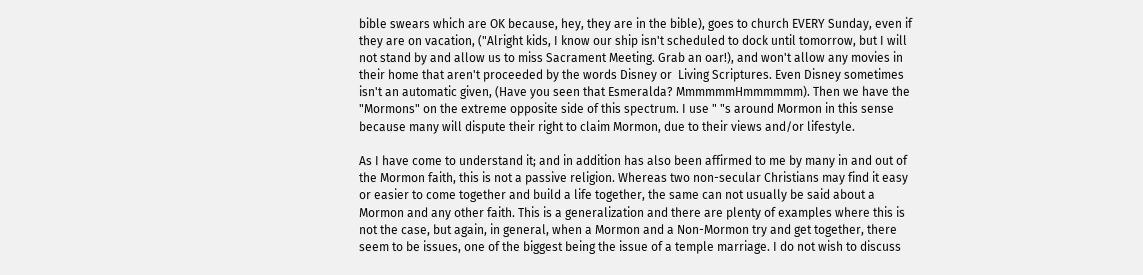bible swears which are OK because, hey, they are in the bible), goes to church EVERY Sunday, even if they are on vacation, ("Alright kids, I know our ship isn't scheduled to dock until tomorrow, but I will not stand by and allow us to miss Sacrament Meeting. Grab an oar!), and won't allow any movies in their home that aren't proceeded by the words Disney or  Living Scriptures. Even Disney sometimes isn't an automatic given, (Have you seen that Esmeralda? MmmmmmHmmmmmm). Then we have the "Mormons" on the extreme opposite side of this spectrum. I use " "s around Mormon in this sense because many will dispute their right to claim Mormon, due to their views and/or lifestyle.

As I have come to understand it; and in addition has also been affirmed to me by many in and out of the Mormon faith, this is not a passive religion. Whereas two non-secular Christians may find it easy or easier to come together and build a life together, the same can not usually be said about a Mormon and any other faith. This is a generalization and there are plenty of examples where this is not the case, but again, in general, when a Mormon and a Non-Mormon try and get together, there seem to be issues, one of the biggest being the issue of a temple marriage. I do not wish to discuss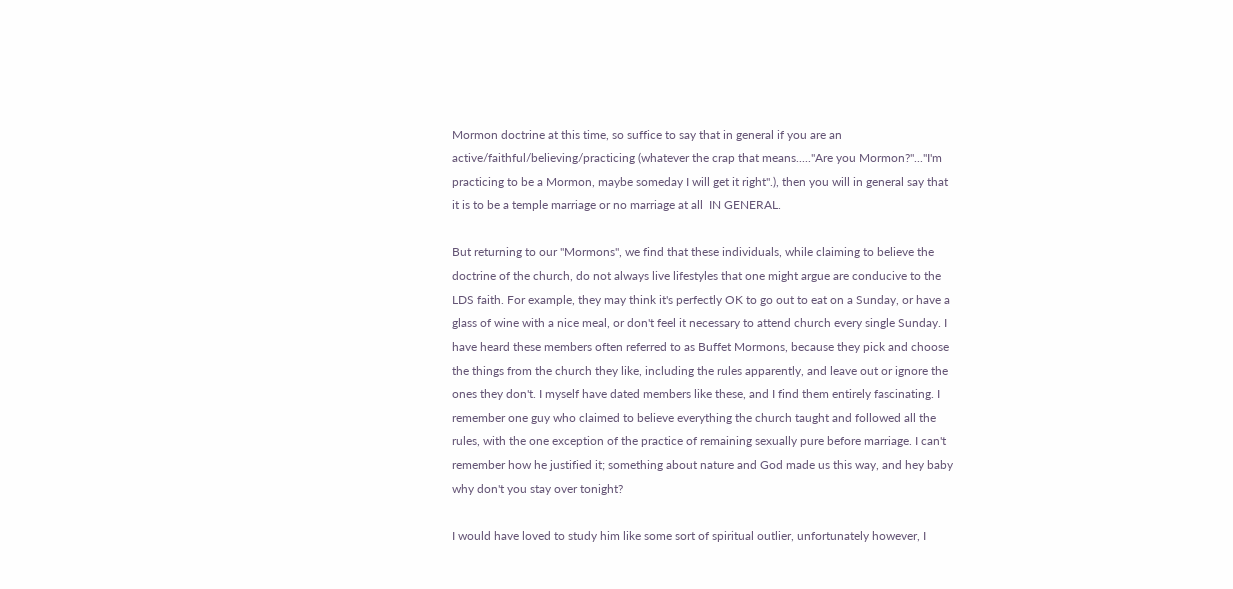Mormon doctrine at this time, so suffice to say that in general if you are an active/faithful/believing/practicing (whatever the crap that means....."Are you Mormon?"..."I'm practicing to be a Mormon, maybe someday I will get it right".), then you will in general say that it is to be a temple marriage or no marriage at all  IN GENERAL.

But returning to our "Mormons", we find that these individuals, while claiming to believe the doctrine of the church, do not always live lifestyles that one might argue are conducive to the LDS faith. For example, they may think it's perfectly OK to go out to eat on a Sunday, or have a glass of wine with a nice meal, or don't feel it necessary to attend church every single Sunday. I have heard these members often referred to as Buffet Mormons, because they pick and choose the things from the church they like, including the rules apparently, and leave out or ignore the ones they don't. I myself have dated members like these, and I find them entirely fascinating. I remember one guy who claimed to believe everything the church taught and followed all the rules, with the one exception of the practice of remaining sexually pure before marriage. I can't remember how he justified it; something about nature and God made us this way, and hey baby why don't you stay over tonight?

I would have loved to study him like some sort of spiritual outlier, unfortunately however, I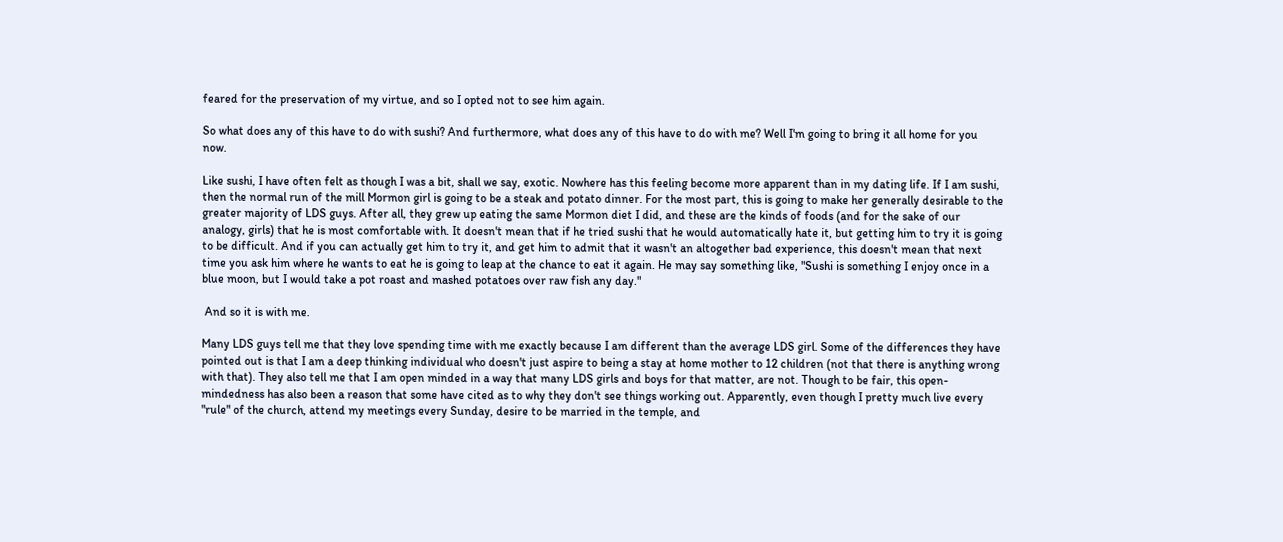feared for the preservation of my virtue, and so I opted not to see him again.

So what does any of this have to do with sushi? And furthermore, what does any of this have to do with me? Well I'm going to bring it all home for you now.

Like sushi, I have often felt as though I was a bit, shall we say, exotic. Nowhere has this feeling become more apparent than in my dating life. If I am sushi, then the normal run of the mill Mormon girl is going to be a steak and potato dinner. For the most part, this is going to make her generally desirable to the greater majority of LDS guys. After all, they grew up eating the same Mormon diet I did, and these are the kinds of foods (and for the sake of our analogy, girls) that he is most comfortable with. It doesn't mean that if he tried sushi that he would automatically hate it, but getting him to try it is going to be difficult. And if you can actually get him to try it, and get him to admit that it wasn't an altogether bad experience, this doesn't mean that next time you ask him where he wants to eat he is going to leap at the chance to eat it again. He may say something like, "Sushi is something I enjoy once in a blue moon, but I would take a pot roast and mashed potatoes over raw fish any day."

 And so it is with me.

Many LDS guys tell me that they love spending time with me exactly because I am different than the average LDS girl. Some of the differences they have pointed out is that I am a deep thinking individual who doesn't just aspire to being a stay at home mother to 12 children (not that there is anything wrong with that). They also tell me that I am open minded in a way that many LDS girls and boys for that matter, are not. Though to be fair, this open-mindedness has also been a reason that some have cited as to why they don't see things working out. Apparently, even though I pretty much live every "rule" of the church, attend my meetings every Sunday, desire to be married in the temple, and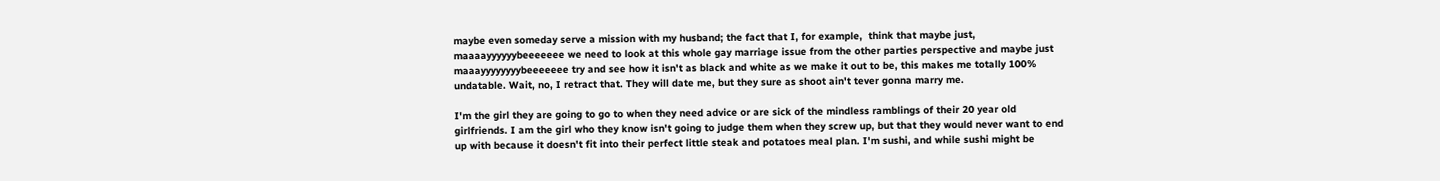maybe even someday serve a mission with my husband; the fact that I, for example,  think that maybe just, maaaayyyyyybeeeeeee we need to look at this whole gay marriage issue from the other parties perspective and maybe just maaayyyyyyyybeeeeeee try and see how it isn't as black and white as we make it out to be, this makes me totally 100% undatable. Wait, no, I retract that. They will date me, but they sure as shoot ain't tever gonna marry me.

I'm the girl they are going to go to when they need advice or are sick of the mindless ramblings of their 20 year old girlfriends. I am the girl who they know isn't going to judge them when they screw up, but that they would never want to end up with because it doesn't fit into their perfect little steak and potatoes meal plan. I'm sushi, and while sushi might be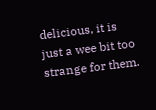delicious, it is just a wee bit too strange for them.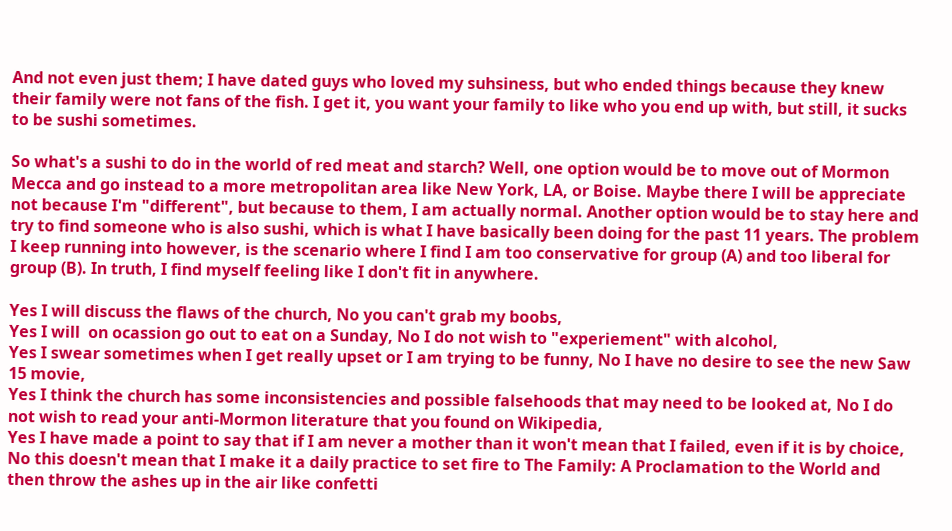And not even just them; I have dated guys who loved my suhsiness, but who ended things because they knew their family were not fans of the fish. I get it, you want your family to like who you end up with, but still, it sucks to be sushi sometimes.

So what's a sushi to do in the world of red meat and starch? Well, one option would be to move out of Mormon Mecca and go instead to a more metropolitan area like New York, LA, or Boise. Maybe there I will be appreciate not because I'm "different", but because to them, I am actually normal. Another option would be to stay here and try to find someone who is also sushi, which is what I have basically been doing for the past 11 years. The problem I keep running into however, is the scenario where I find I am too conservative for group (A) and too liberal for group (B). In truth, I find myself feeling like I don't fit in anywhere.

Yes I will discuss the flaws of the church, No you can't grab my boobs,
Yes I will  on ocassion go out to eat on a Sunday, No I do not wish to "experiement" with alcohol,
Yes I swear sometimes when I get really upset or I am trying to be funny, No I have no desire to see the new Saw 15 movie,
Yes I think the church has some inconsistencies and possible falsehoods that may need to be looked at, No I do not wish to read your anti-Mormon literature that you found on Wikipedia,
Yes I have made a point to say that if I am never a mother than it won't mean that I failed, even if it is by choice, No this doesn't mean that I make it a daily practice to set fire to The Family: A Proclamation to the World and then throw the ashes up in the air like confetti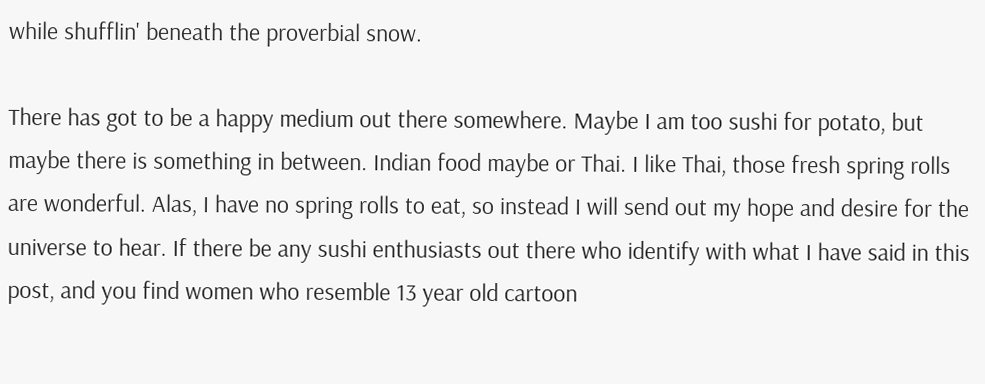while shufflin' beneath the proverbial snow.

There has got to be a happy medium out there somewhere. Maybe I am too sushi for potato, but maybe there is something in between. Indian food maybe or Thai. I like Thai, those fresh spring rolls are wonderful. Alas, I have no spring rolls to eat, so instead I will send out my hope and desire for the universe to hear. If there be any sushi enthusiasts out there who identify with what I have said in this post, and you find women who resemble 13 year old cartoon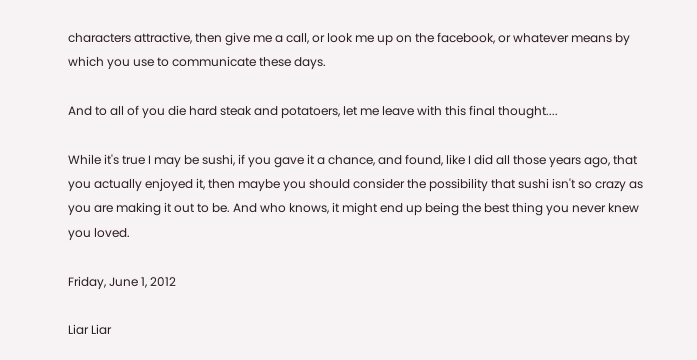characters attractive, then give me a call, or look me up on the facebook, or whatever means by which you use to communicate these days.

And to all of you die hard steak and potatoers, let me leave with this final thought....

While it's true I may be sushi, if you gave it a chance, and found, like I did all those years ago, that you actually enjoyed it, then maybe you should consider the possibility that sushi isn't so crazy as you are making it out to be. And who knows, it might end up being the best thing you never knew you loved.

Friday, June 1, 2012

Liar Liar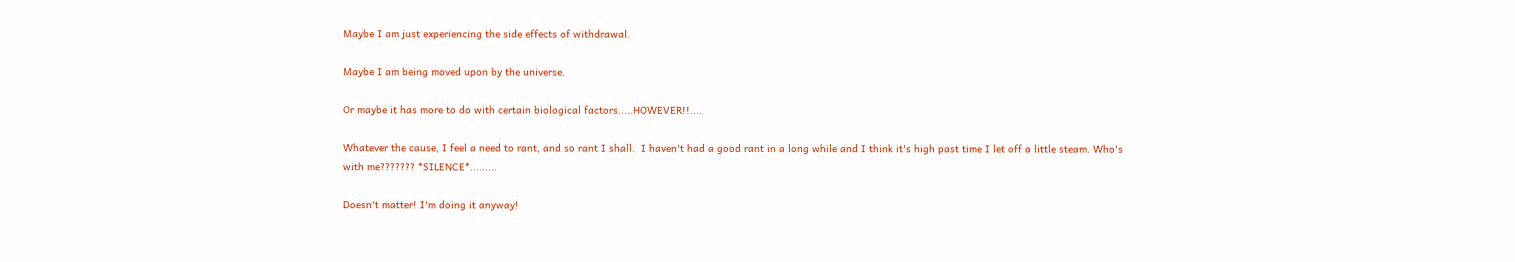Maybe I am just experiencing the side effects of withdrawal.

Maybe I am being moved upon by the universe.

Or maybe it has more to do with certain biological factors.....HOWEVER!!....

Whatever the cause, I feel a need to rant, and so rant I shall.  I haven't had a good rant in a long while and I think it's high past time I let off a little steam. Who's with me??????? *SILENCE*.........

Doesn't matter! I'm doing it anyway!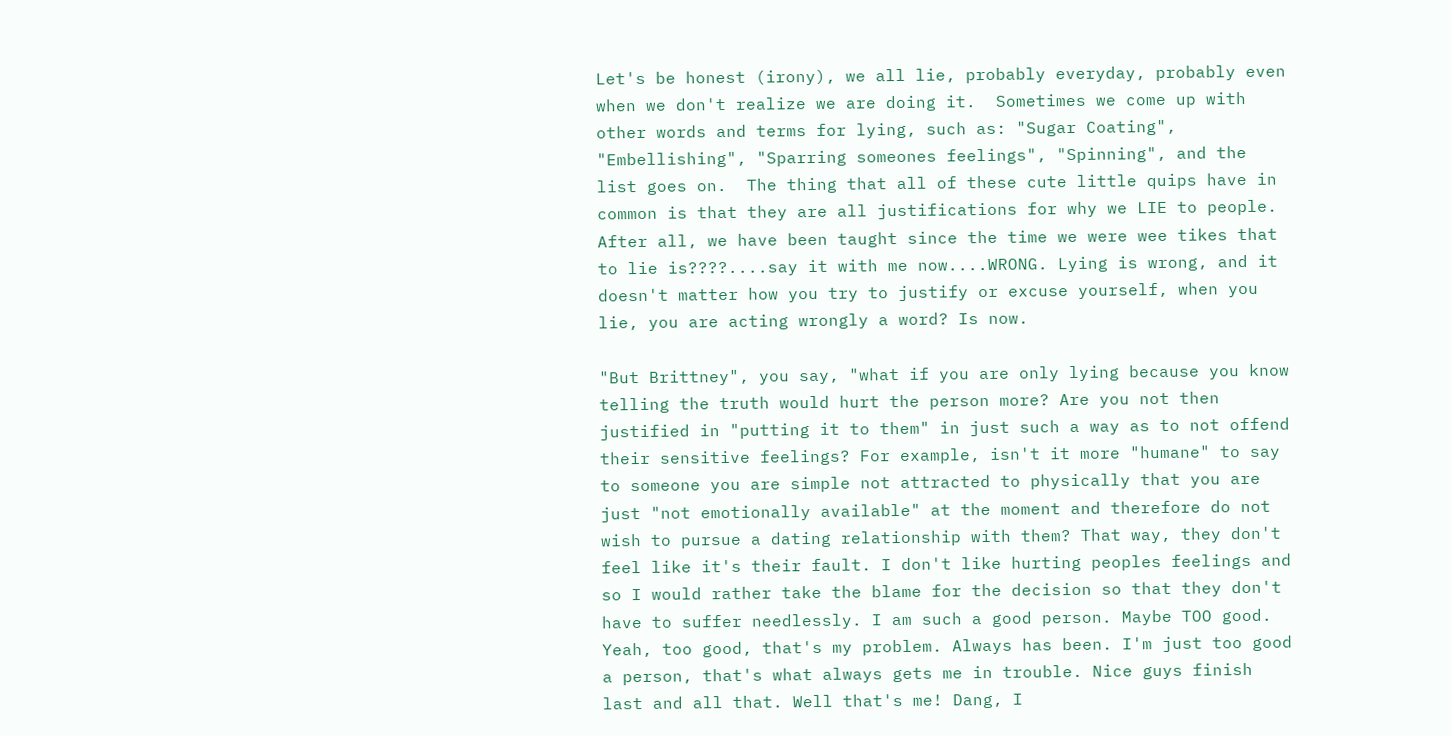Let's be honest (irony), we all lie, probably everyday, probably even when we don't realize we are doing it.  Sometimes we come up with other words and terms for lying, such as: "Sugar Coating", "Embellishing", "Sparring someones feelings", "Spinning", and the list goes on.  The thing that all of these cute little quips have in common is that they are all justifications for why we LIE to people. After all, we have been taught since the time we were wee tikes that to lie is????....say it with me now....WRONG. Lying is wrong, and it doesn't matter how you try to justify or excuse yourself, when you lie, you are acting wrongly a word? Is now.

"But Brittney", you say, "what if you are only lying because you know telling the truth would hurt the person more? Are you not then justified in "putting it to them" in just such a way as to not offend their sensitive feelings? For example, isn't it more "humane" to say to someone you are simple not attracted to physically that you are just "not emotionally available" at the moment and therefore do not wish to pursue a dating relationship with them? That way, they don't feel like it's their fault. I don't like hurting peoples feelings and so I would rather take the blame for the decision so that they don't have to suffer needlessly. I am such a good person. Maybe TOO good. Yeah, too good, that's my problem. Always has been. I'm just too good a person, that's what always gets me in trouble. Nice guys finish last and all that. Well that's me! Dang, I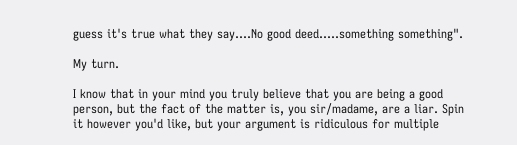guess it's true what they say....No good deed.....something something".

My turn.

I know that in your mind you truly believe that you are being a good person, but the fact of the matter is, you sir/madame, are a liar. Spin it however you'd like, but your argument is ridiculous for multiple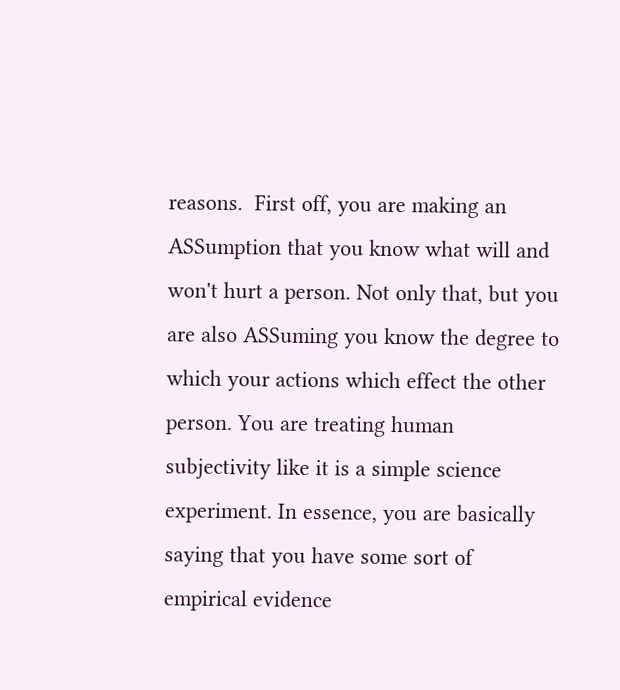reasons.  First off, you are making an ASSumption that you know what will and won't hurt a person. Not only that, but you are also ASSuming you know the degree to which your actions which effect the other person. You are treating human subjectivity like it is a simple science experiment. In essence, you are basically saying that you have some sort of empirical evidence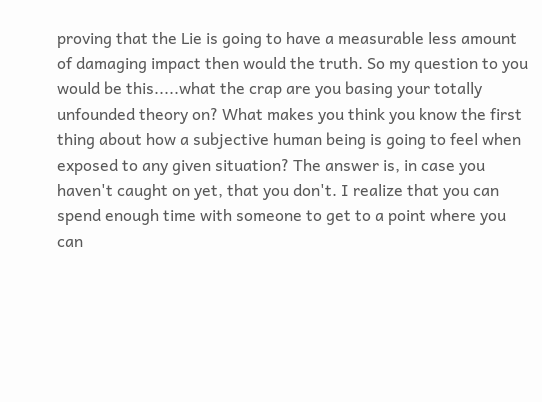proving that the Lie is going to have a measurable less amount of damaging impact then would the truth. So my question to you would be this.....what the crap are you basing your totally unfounded theory on? What makes you think you know the first thing about how a subjective human being is going to feel when exposed to any given situation? The answer is, in case you haven't caught on yet, that you don't. I realize that you can spend enough time with someone to get to a point where you can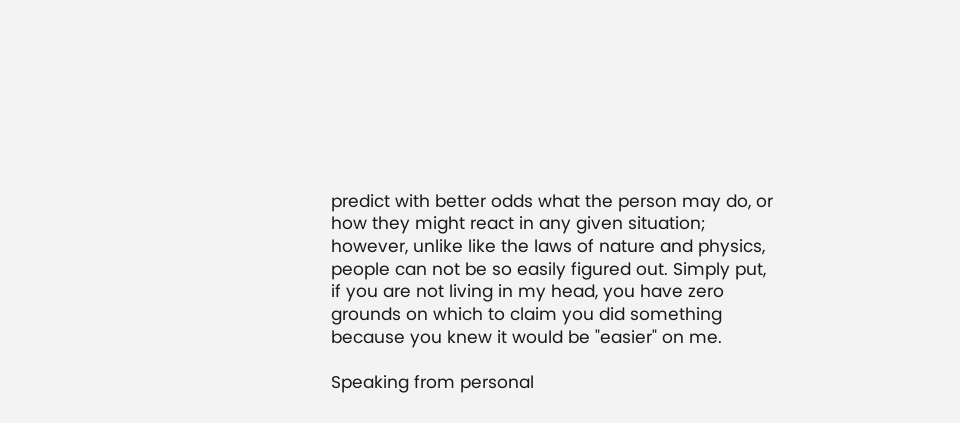predict with better odds what the person may do, or how they might react in any given situation; however, unlike like the laws of nature and physics, people can not be so easily figured out. Simply put, if you are not living in my head, you have zero grounds on which to claim you did something because you knew it would be "easier" on me.

Speaking from personal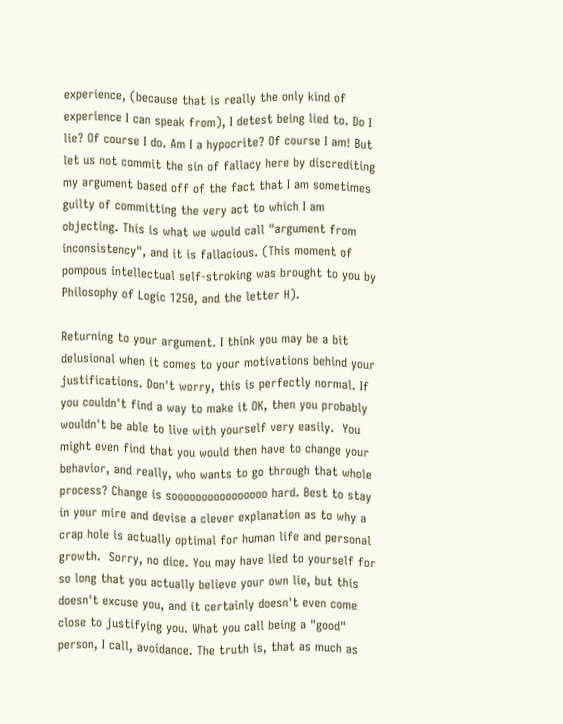experience, (because that is really the only kind of experience I can speak from), I detest being lied to. Do I lie? Of course I do. Am I a hypocrite? Of course I am! But let us not commit the sin of fallacy here by discrediting my argument based off of the fact that I am sometimes guilty of committing the very act to which I am objecting. This is what we would call "argument from inconsistency", and it is fallacious. (This moment of pompous intellectual self-stroking was brought to you by Philosophy of Logic 1250, and the letter H).

Returning to your argument. I think you may be a bit delusional when it comes to your motivations behind your justifications. Don't worry, this is perfectly normal. If you couldn't find a way to make it OK, then you probably wouldn't be able to live with yourself very easily.  You might even find that you would then have to change your behavior, and really, who wants to go through that whole process? Change is soooooooooooooooo hard. Best to stay in your mire and devise a clever explanation as to why a crap hole is actually optimal for human life and personal growth.  Sorry, no dice. You may have lied to yourself for so long that you actually believe your own lie, but this doesn't excuse you, and it certainly doesn't even come close to justifying you. What you call being a "good" person, I call, avoidance. The truth is, that as much as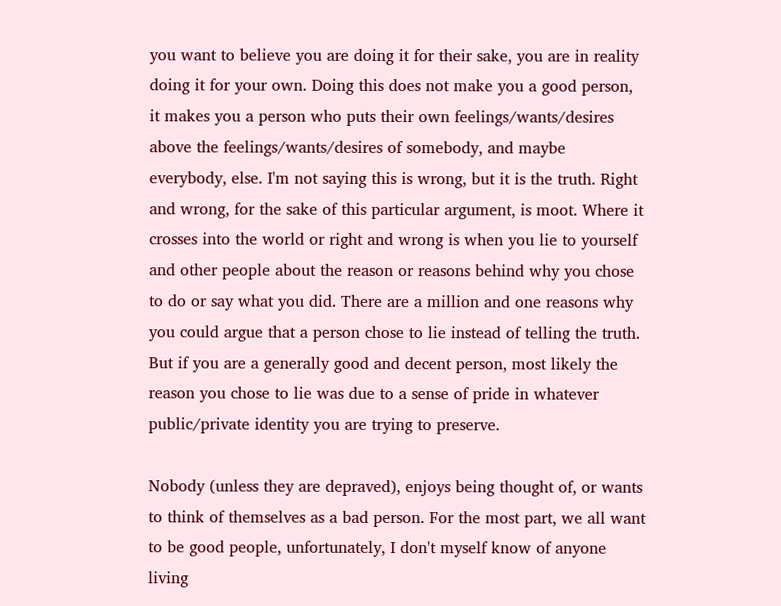you want to believe you are doing it for their sake, you are in reality doing it for your own. Doing this does not make you a good person, it makes you a person who puts their own feelings/wants/desires above the feelings/wants/desires of somebody, and maybe everybody, else. I'm not saying this is wrong, but it is the truth. Right and wrong, for the sake of this particular argument, is moot. Where it crosses into the world or right and wrong is when you lie to yourself and other people about the reason or reasons behind why you chose to do or say what you did. There are a million and one reasons why you could argue that a person chose to lie instead of telling the truth. But if you are a generally good and decent person, most likely the reason you chose to lie was due to a sense of pride in whatever public/private identity you are trying to preserve.

Nobody (unless they are depraved), enjoys being thought of, or wants to think of themselves as a bad person. For the most part, we all want to be good people, unfortunately, I don't myself know of anyone living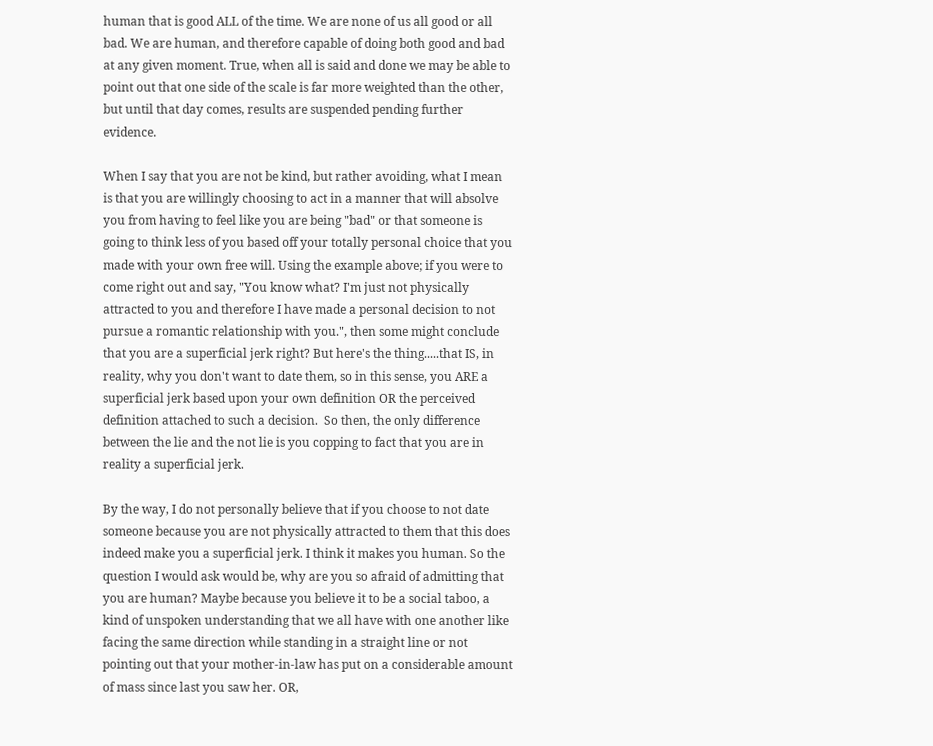human that is good ALL of the time. We are none of us all good or all bad. We are human, and therefore capable of doing both good and bad at any given moment. True, when all is said and done we may be able to point out that one side of the scale is far more weighted than the other, but until that day comes, results are suspended pending further evidence.

When I say that you are not be kind, but rather avoiding, what I mean is that you are willingly choosing to act in a manner that will absolve you from having to feel like you are being "bad" or that someone is going to think less of you based off your totally personal choice that you made with your own free will. Using the example above; if you were to come right out and say, "You know what? I'm just not physically attracted to you and therefore I have made a personal decision to not pursue a romantic relationship with you.", then some might conclude that you are a superficial jerk right? But here's the thing.....that IS, in reality, why you don't want to date them, so in this sense, you ARE a superficial jerk based upon your own definition OR the perceived definition attached to such a decision.  So then, the only difference between the lie and the not lie is you copping to fact that you are in reality a superficial jerk.

By the way, I do not personally believe that if you choose to not date someone because you are not physically attracted to them that this does indeed make you a superficial jerk. I think it makes you human. So the question I would ask would be, why are you so afraid of admitting that you are human? Maybe because you believe it to be a social taboo, a kind of unspoken understanding that we all have with one another like facing the same direction while standing in a straight line or not pointing out that your mother-in-law has put on a considerable amount of mass since last you saw her. OR,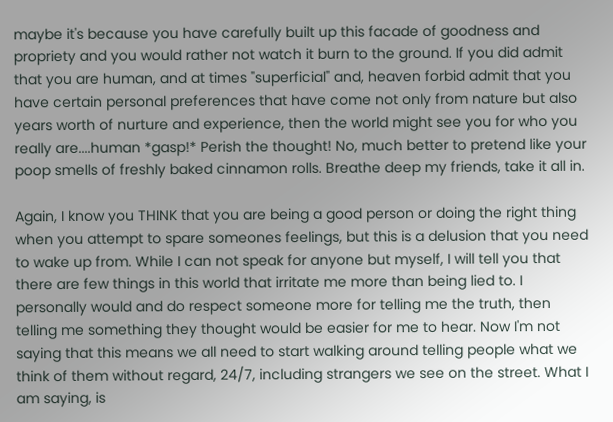maybe it's because you have carefully built up this facade of goodness and propriety and you would rather not watch it burn to the ground. If you did admit that you are human, and at times "superficial" and, heaven forbid admit that you have certain personal preferences that have come not only from nature but also years worth of nurture and experience, then the world might see you for who you really are....human *gasp!* Perish the thought! No, much better to pretend like your poop smells of freshly baked cinnamon rolls. Breathe deep my friends, take it all in.

Again, I know you THINK that you are being a good person or doing the right thing when you attempt to spare someones feelings, but this is a delusion that you need to wake up from. While I can not speak for anyone but myself, I will tell you that there are few things in this world that irritate me more than being lied to. I personally would and do respect someone more for telling me the truth, then telling me something they thought would be easier for me to hear. Now I'm not saying that this means we all need to start walking around telling people what we think of them without regard, 24/7, including strangers we see on the street. What I am saying, is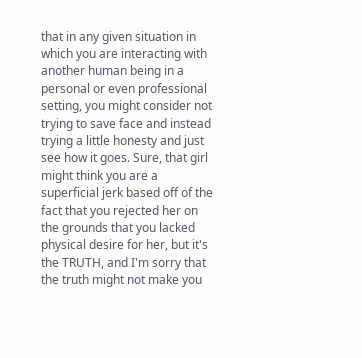that in any given situation in which you are interacting with another human being in a personal or even professional setting, you might consider not trying to save face and instead trying a little honesty and just see how it goes. Sure, that girl might think you are a superficial jerk based off of the fact that you rejected her on the grounds that you lacked physical desire for her, but it's the TRUTH, and I'm sorry that the truth might not make you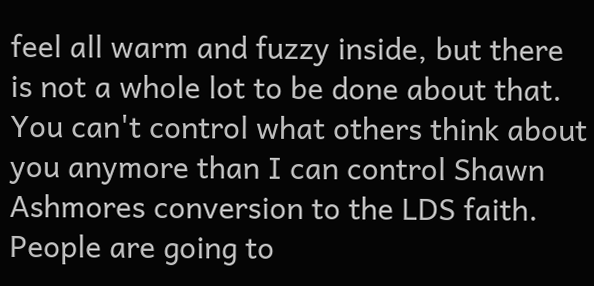feel all warm and fuzzy inside, but there is not a whole lot to be done about that. You can't control what others think about you anymore than I can control Shawn Ashmores conversion to the LDS faith. People are going to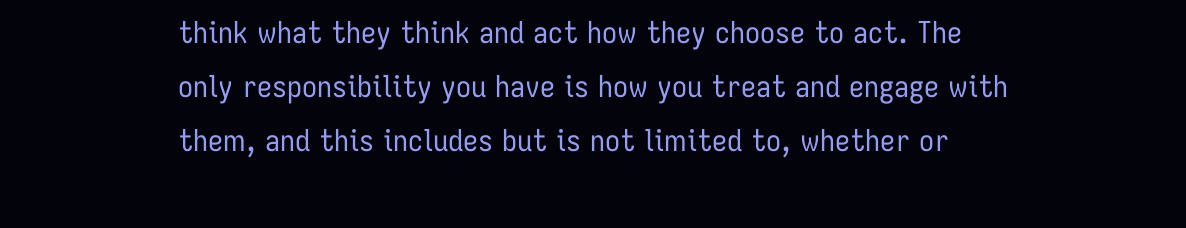think what they think and act how they choose to act. The only responsibility you have is how you treat and engage with them, and this includes but is not limited to, whether or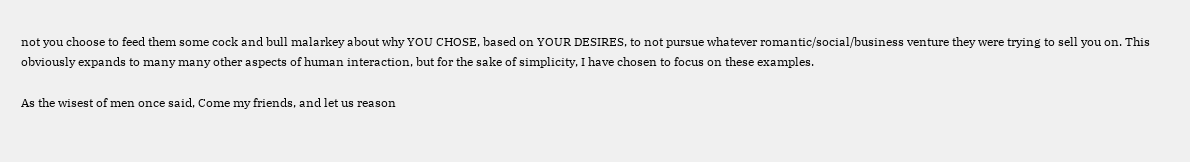not you choose to feed them some cock and bull malarkey about why YOU CHOSE, based on YOUR DESIRES, to not pursue whatever romantic/social/business venture they were trying to sell you on. This obviously expands to many many other aspects of human interaction, but for the sake of simplicity, I have chosen to focus on these examples.

As the wisest of men once said, Come my friends, and let us reason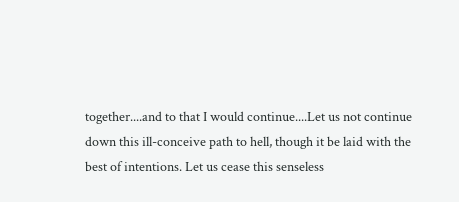together....and to that I would continue....Let us not continue down this ill-conceive path to hell, though it be laid with the best of intentions. Let us cease this senseless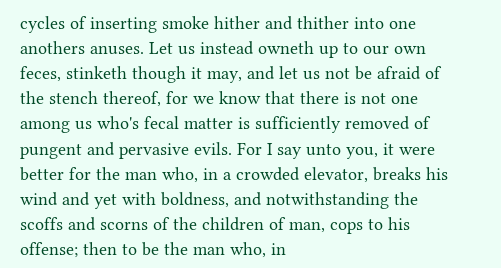cycles of inserting smoke hither and thither into one anothers anuses. Let us instead owneth up to our own feces, stinketh though it may, and let us not be afraid of the stench thereof, for we know that there is not one among us who's fecal matter is sufficiently removed of pungent and pervasive evils. For I say unto you, it were better for the man who, in a crowded elevator, breaks his wind and yet with boldness, and notwithstanding the scoffs and scorns of the children of man, cops to his offense; then to be the man who, in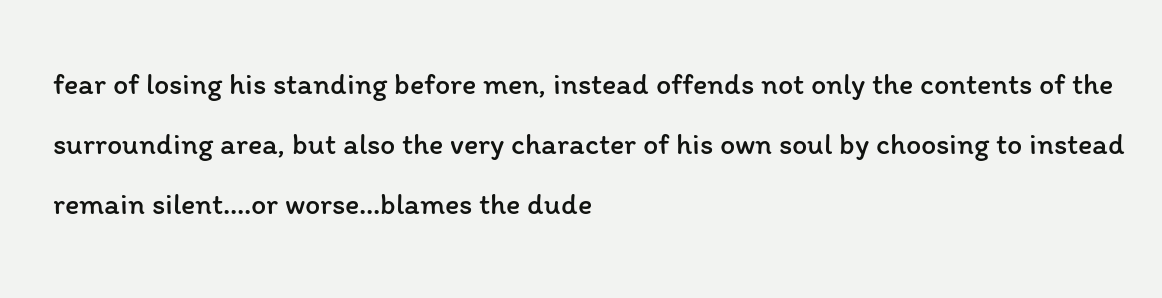fear of losing his standing before men, instead offends not only the contents of the surrounding area, but also the very character of his own soul by choosing to instead remain silent....or worse...blames the dude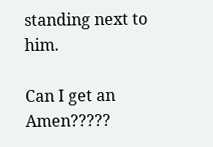standing next to him.

Can I get an Amen?????